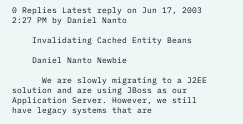0 Replies Latest reply on Jun 17, 2003 2:27 PM by Daniel Nanto

    Invalidating Cached Entity Beans

    Daniel Nanto Newbie

      We are slowly migrating to a J2EE solution and are using JBoss as our Application Server. However, we still have legacy systems that are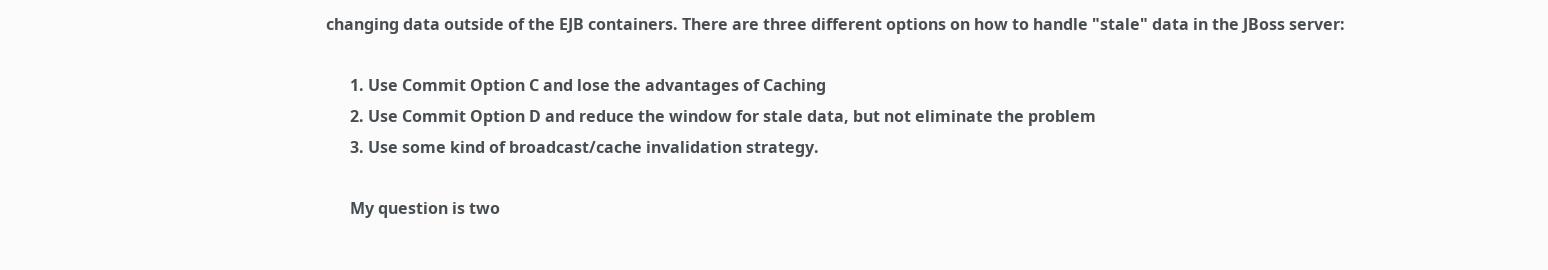changing data outside of the EJB containers. There are three different options on how to handle "stale" data in the JBoss server:

      1. Use Commit Option C and lose the advantages of Caching
      2. Use Commit Option D and reduce the window for stale data, but not eliminate the problem
      3. Use some kind of broadcast/cache invalidation strategy.

      My question is two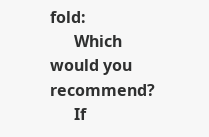fold:
      Which would you recommend?
      If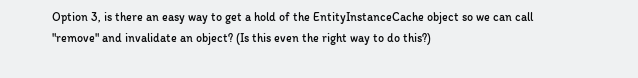Option 3, is there an easy way to get a hold of the EntityInstanceCache object so we can call "remove" and invalidate an object? (Is this even the right way to do this?)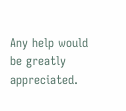Any help would be greatly appreciated.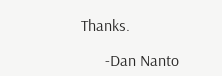Thanks.

      -Dan Nanto